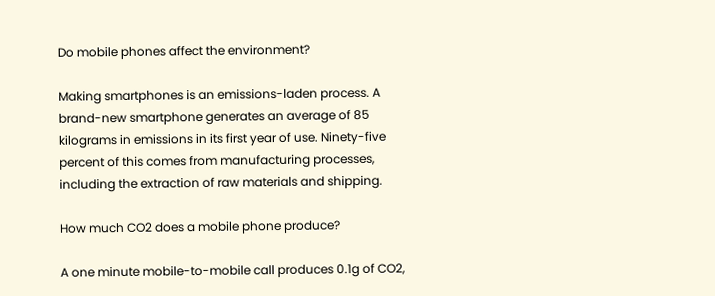Do mobile phones affect the environment?

Making smartphones is an emissions-laden process. A brand-new smartphone generates an average of 85 kilograms in emissions in its first year of use. Ninety-five percent of this comes from manufacturing processes, including the extraction of raw materials and shipping.

How much CO2 does a mobile phone produce?

A one minute mobile-to-mobile call produces 0.1g of CO2,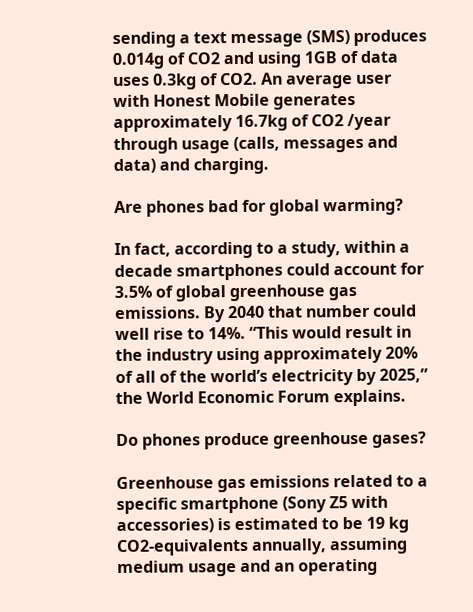sending a text message (SMS) produces 0.014g of CO2 and using 1GB of data uses 0.3kg of CO2. An average user with Honest Mobile generates approximately 16.7kg of CO2 /year through usage (calls, messages and data) and charging.

Are phones bad for global warming?

In fact, according to a study, within a decade smartphones could account for 3.5% of global greenhouse gas emissions. By 2040 that number could well rise to 14%. “This would result in the industry using approximately 20% of all of the world’s electricity by 2025,” the World Economic Forum explains.

Do phones produce greenhouse gases?

Greenhouse gas emissions related to a specific smartphone (Sony Z5 with accessories) is estimated to be 19 kg CO2-equivalents annually, assuming medium usage and an operating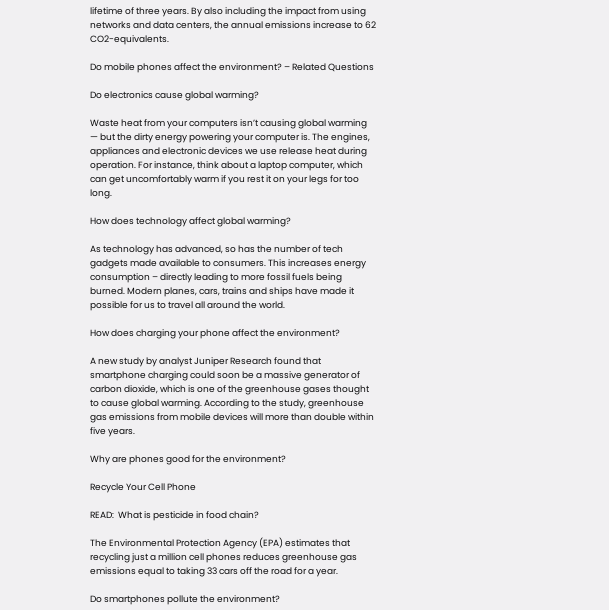lifetime of three years. By also including the impact from using networks and data centers, the annual emissions increase to 62 CO2-equivalents.

Do mobile phones affect the environment? – Related Questions

Do electronics cause global warming?

Waste heat from your computers isn’t causing global warming — but the dirty energy powering your computer is. The engines, appliances and electronic devices we use release heat during operation. For instance, think about a laptop computer, which can get uncomfortably warm if you rest it on your legs for too long.

How does technology affect global warming?

As technology has advanced, so has the number of tech gadgets made available to consumers. This increases energy consumption – directly leading to more fossil fuels being burned. Modern planes, cars, trains and ships have made it possible for us to travel all around the world.

How does charging your phone affect the environment?

A new study by analyst Juniper Research found that smartphone charging could soon be a massive generator of carbon dioxide, which is one of the greenhouse gases thought to cause global warming. According to the study, greenhouse gas emissions from mobile devices will more than double within five years.

Why are phones good for the environment?

Recycle Your Cell Phone

READ:  What is pesticide in food chain?

The Environmental Protection Agency (EPA) estimates that recycling just a million cell phones reduces greenhouse gas emissions equal to taking 33 cars off the road for a year.

Do smartphones pollute the environment?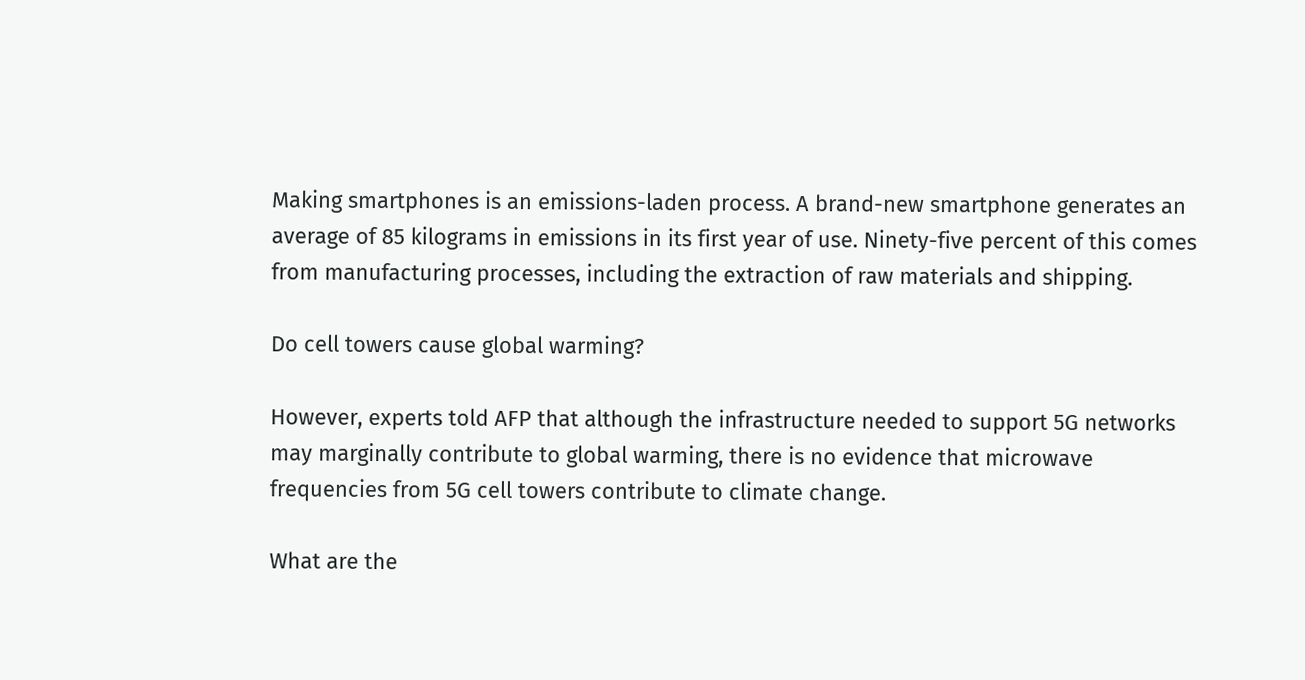Making smartphones is an emissions-laden process. A brand-new smartphone generates an average of 85 kilograms in emissions in its first year of use. Ninety-five percent of this comes from manufacturing processes, including the extraction of raw materials and shipping.

Do cell towers cause global warming?

However, experts told AFP that although the infrastructure needed to support 5G networks may marginally contribute to global warming, there is no evidence that microwave frequencies from 5G cell towers contribute to climate change.

What are the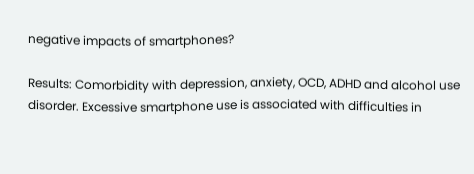negative impacts of smartphones?

Results: Comorbidity with depression, anxiety, OCD, ADHD and alcohol use disorder. Excessive smartphone use is associated with difficulties in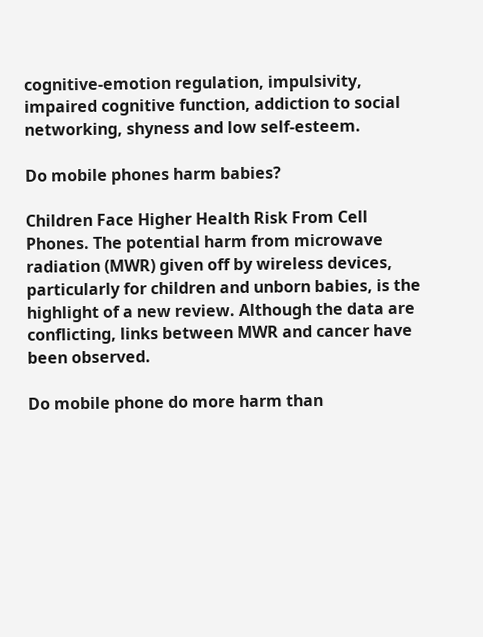cognitive-emotion regulation, impulsivity, impaired cognitive function, addiction to social networking, shyness and low self-esteem.

Do mobile phones harm babies?

Children Face Higher Health Risk From Cell Phones. The potential harm from microwave radiation (MWR) given off by wireless devices, particularly for children and unborn babies, is the highlight of a new review. Although the data are conflicting, links between MWR and cancer have been observed.

Do mobile phone do more harm than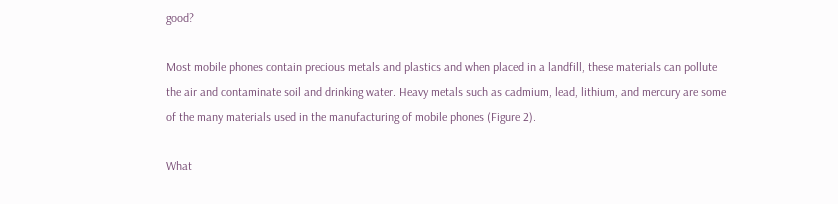good?

Most mobile phones contain precious metals and plastics and when placed in a landfill, these materials can pollute the air and contaminate soil and drinking water. Heavy metals such as cadmium, lead, lithium, and mercury are some of the many materials used in the manufacturing of mobile phones (Figure 2).

What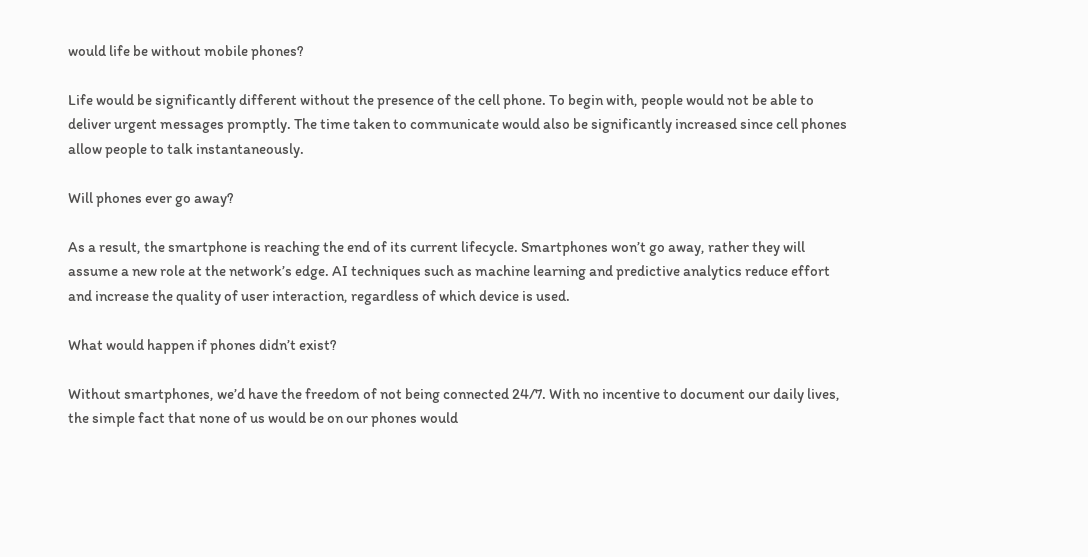would life be without mobile phones?

Life would be significantly different without the presence of the cell phone. To begin with, people would not be able to deliver urgent messages promptly. The time taken to communicate would also be significantly increased since cell phones allow people to talk instantaneously.

Will phones ever go away?

As a result, the smartphone is reaching the end of its current lifecycle. Smartphones won’t go away, rather they will assume a new role at the network’s edge. AI techniques such as machine learning and predictive analytics reduce effort and increase the quality of user interaction, regardless of which device is used.

What would happen if phones didn’t exist?

Without smartphones, we’d have the freedom of not being connected 24/7. With no incentive to document our daily lives, the simple fact that none of us would be on our phones would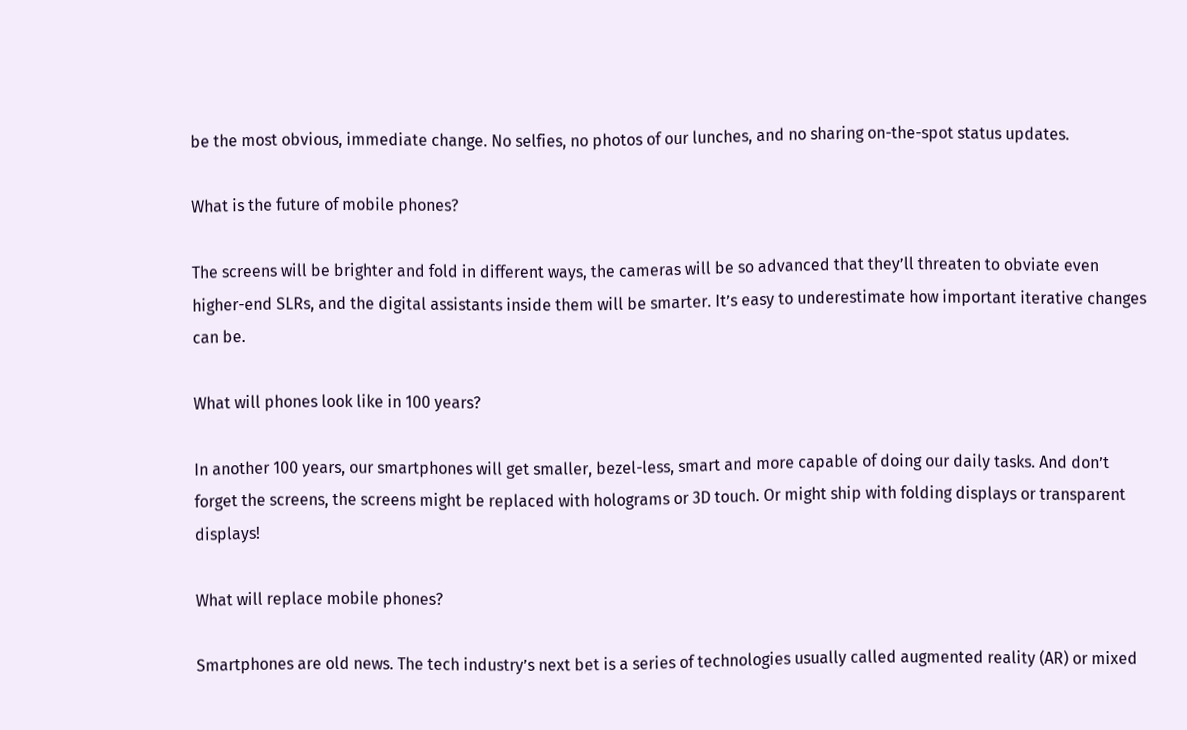be the most obvious, immediate change. No selfies, no photos of our lunches, and no sharing on-the-spot status updates.

What is the future of mobile phones?

The screens will be brighter and fold in different ways, the cameras will be so advanced that they’ll threaten to obviate even higher-end SLRs, and the digital assistants inside them will be smarter. It’s easy to underestimate how important iterative changes can be.

What will phones look like in 100 years?

In another 100 years, our smartphones will get smaller, bezel-less, smart and more capable of doing our daily tasks. And don’t forget the screens, the screens might be replaced with holograms or 3D touch. Or might ship with folding displays or transparent displays!

What will replace mobile phones?

Smartphones are old news. The tech industry’s next bet is a series of technologies usually called augmented reality (AR) or mixed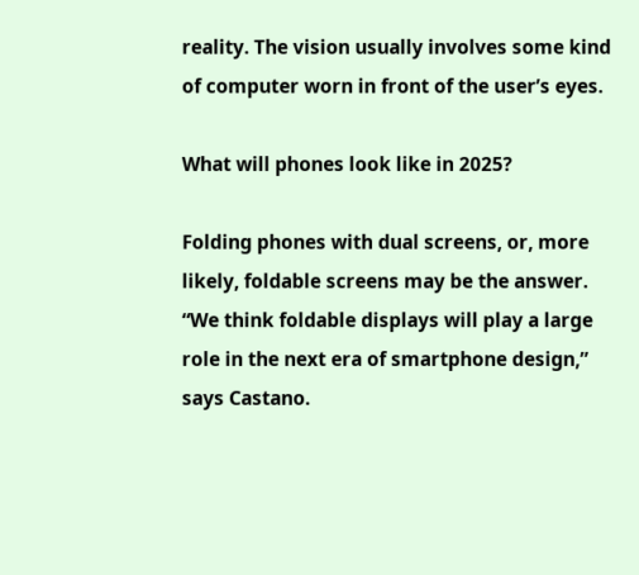reality. The vision usually involves some kind of computer worn in front of the user’s eyes.

What will phones look like in 2025?

Folding phones with dual screens, or, more likely, foldable screens may be the answer. “We think foldable displays will play a large role in the next era of smartphone design,” says Castano.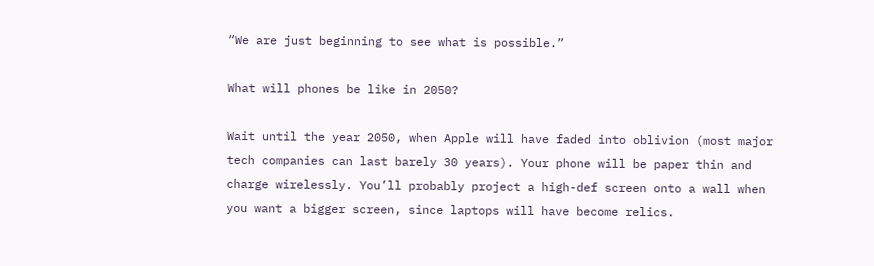“We are just beginning to see what is possible.”

What will phones be like in 2050?

Wait until the year 2050, when Apple will have faded into oblivion (most major tech companies can last barely 30 years). Your phone will be paper thin and charge wirelessly. You’ll probably project a high-def screen onto a wall when you want a bigger screen, since laptops will have become relics.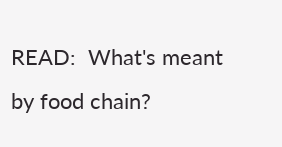READ:  What's meant by food chain?